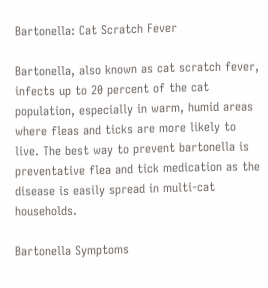Bartonella: Cat Scratch Fever

Bartonella, also known as cat scratch fever, infects up to 20 percent of the cat population, especially in warm, humid areas where fleas and ticks are more likely to live. The best way to prevent bartonella is preventative flea and tick medication as the disease is easily spread in multi-cat households.

Bartonella Symptoms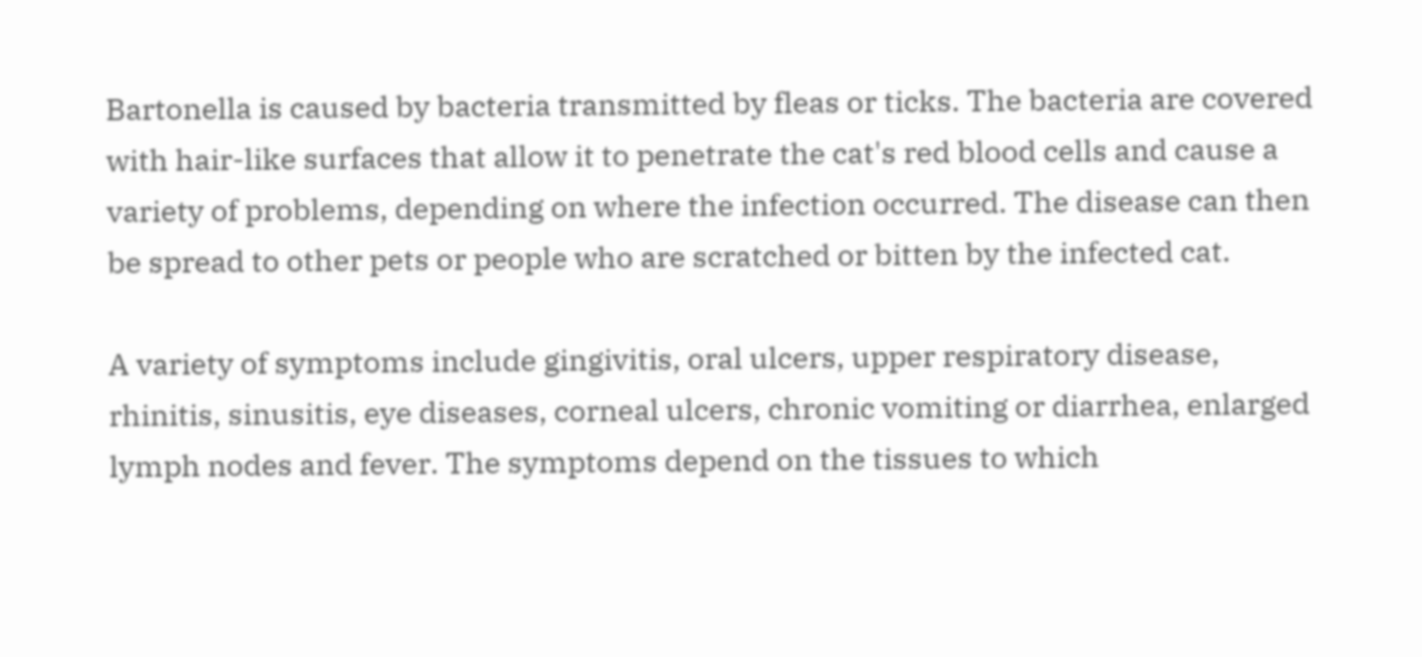Bartonella is caused by bacteria transmitted by fleas or ticks. The bacteria are covered with hair-like surfaces that allow it to penetrate the cat's red blood cells and cause a variety of problems, depending on where the infection occurred. The disease can then be spread to other pets or people who are scratched or bitten by the infected cat.

A variety of symptoms include gingivitis, oral ulcers, upper respiratory disease, rhinitis, sinusitis, eye diseases, corneal ulcers, chronic vomiting or diarrhea, enlarged lymph nodes and fever. The symptoms depend on the tissues to which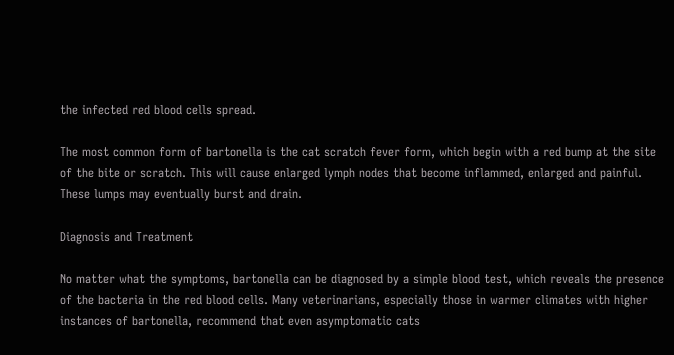the infected red blood cells spread.

The most common form of bartonella is the cat scratch fever form, which begin with a red bump at the site of the bite or scratch. This will cause enlarged lymph nodes that become inflammed, enlarged and painful. These lumps may eventually burst and drain.

Diagnosis and Treatment

No matter what the symptoms, bartonella can be diagnosed by a simple blood test, which reveals the presence of the bacteria in the red blood cells. Many veterinarians, especially those in warmer climates with higher instances of bartonella, recommend that even asymptomatic cats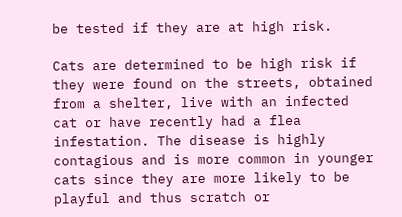be tested if they are at high risk.

Cats are determined to be high risk if they were found on the streets, obtained from a shelter, live with an infected cat or have recently had a flea infestation. The disease is highly contagious and is more common in younger cats since they are more likely to be playful and thus scratch or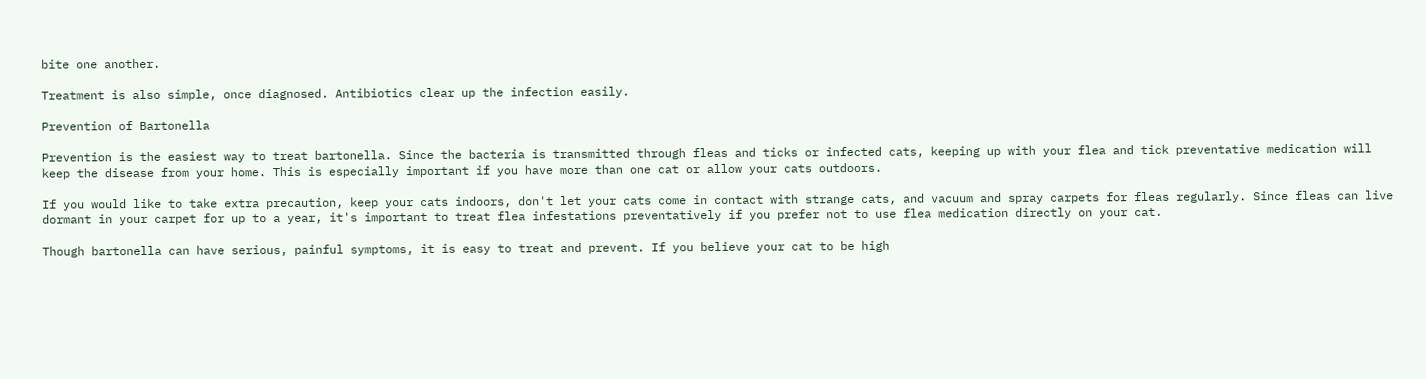bite one another.

Treatment is also simple, once diagnosed. Antibiotics clear up the infection easily.

Prevention of Bartonella

Prevention is the easiest way to treat bartonella. Since the bacteria is transmitted through fleas and ticks or infected cats, keeping up with your flea and tick preventative medication will keep the disease from your home. This is especially important if you have more than one cat or allow your cats outdoors.

If you would like to take extra precaution, keep your cats indoors, don't let your cats come in contact with strange cats, and vacuum and spray carpets for fleas regularly. Since fleas can live dormant in your carpet for up to a year, it's important to treat flea infestations preventatively if you prefer not to use flea medication directly on your cat.

Though bartonella can have serious, painful symptoms, it is easy to treat and prevent. If you believe your cat to be high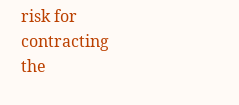risk for contracting the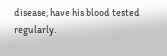disease, have his blood tested regularly.